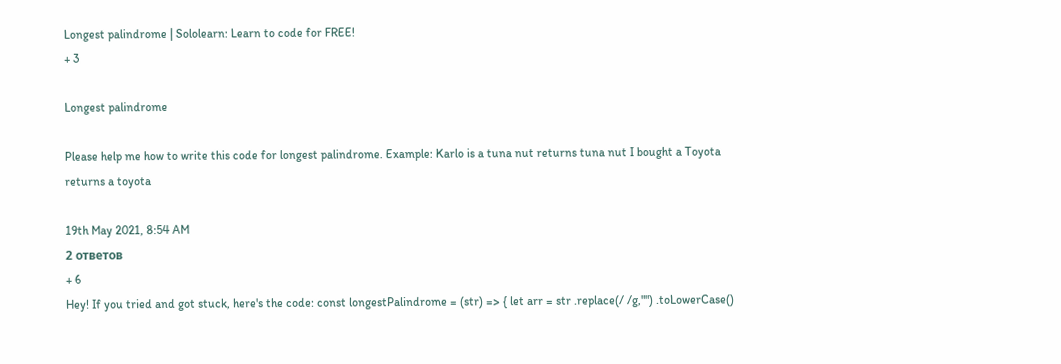Longest palindrome | Sololearn: Learn to code for FREE!
+ 3

Longest palindrome

Please help me how to write this code for longest palindrome. Example: Karlo is a tuna nut returns tuna nut I bought a Toyota returns a toyota

19th May 2021, 8:54 AM
2 ответов
+ 6
Hey! If you tried and got stuck, here's the code: const longestPalindrome = (str) => { let arr = str .replace(/ /g,"") .toLowerCase()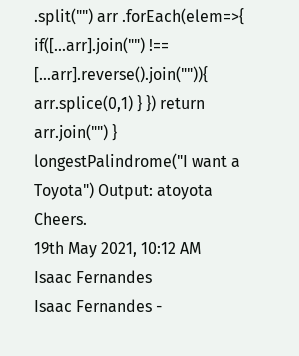.split("") arr .forEach(elem=>{ if([...arr].join("") !== [...arr].reverse().join("")){ arr.splice(0,1) } }) return arr.join("") } longestPalindrome("I want a Toyota") Output: atoyota Cheers.
19th May 2021, 10:12 AM
Isaac Fernandes
Isaac Fernandes -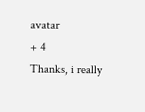avatar
+ 4
Thanks, i really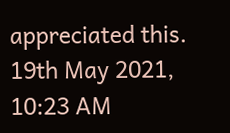appreciated this.
19th May 2021, 10:23 AM